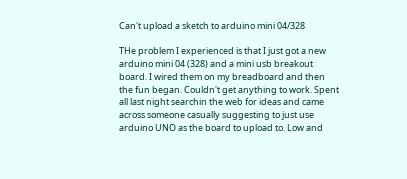Can't upload a sketch to arduino mini 04/328

THe problem I experienced is that I just got a new arduino mini 04 (328) and a mini usb breakout board. I wired them on my breadboard and then the fun began. Couldn't get anything to work. Spent all last night searchin the web for ideas and came across someone casually suggesting to just use arduino UNO as the board to upload to. Low and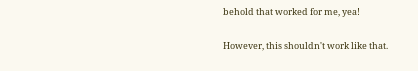behold that worked for me, yea!

However, this shouldn't work like that.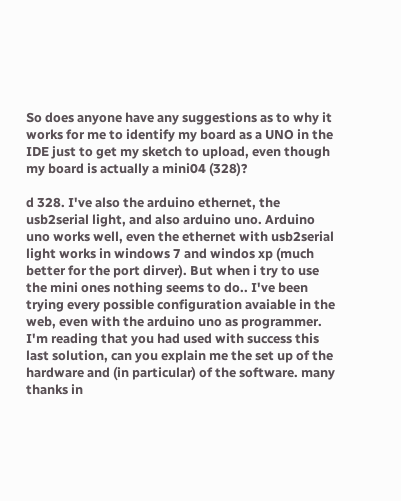So does anyone have any suggestions as to why it works for me to identify my board as a UNO in the IDE just to get my sketch to upload, even though my board is actually a mini04 (328)?

d 328. I've also the arduino ethernet, the usb2serial light, and also arduino uno. Arduino uno works well, even the ethernet with usb2serial light works in windows 7 and windos xp (much better for the port dirver). But when i try to use the mini ones nothing seems to do.. I've been trying every possible configuration avaiable in the web, even with the arduino uno as programmer. I'm reading that you had used with success this last solution, can you explain me the set up of the hardware and (in particular) of the software. many thanks in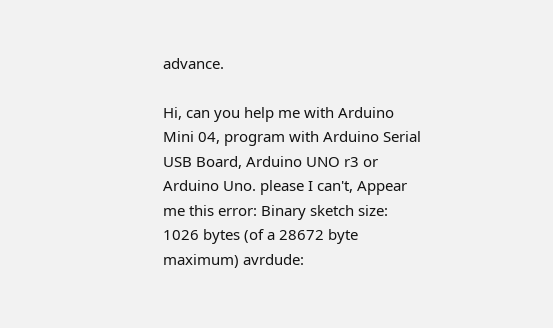advance.

Hi, can you help me with Arduino Mini 04, program with Arduino Serial USB Board, Arduino UNO r3 or Arduino Uno. please I can't, Appear me this error: Binary sketch size: 1026 bytes (of a 28672 byte maximum) avrdude: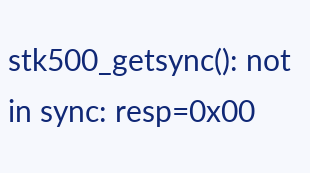stk500_getsync(): not in sync: resp=0x00